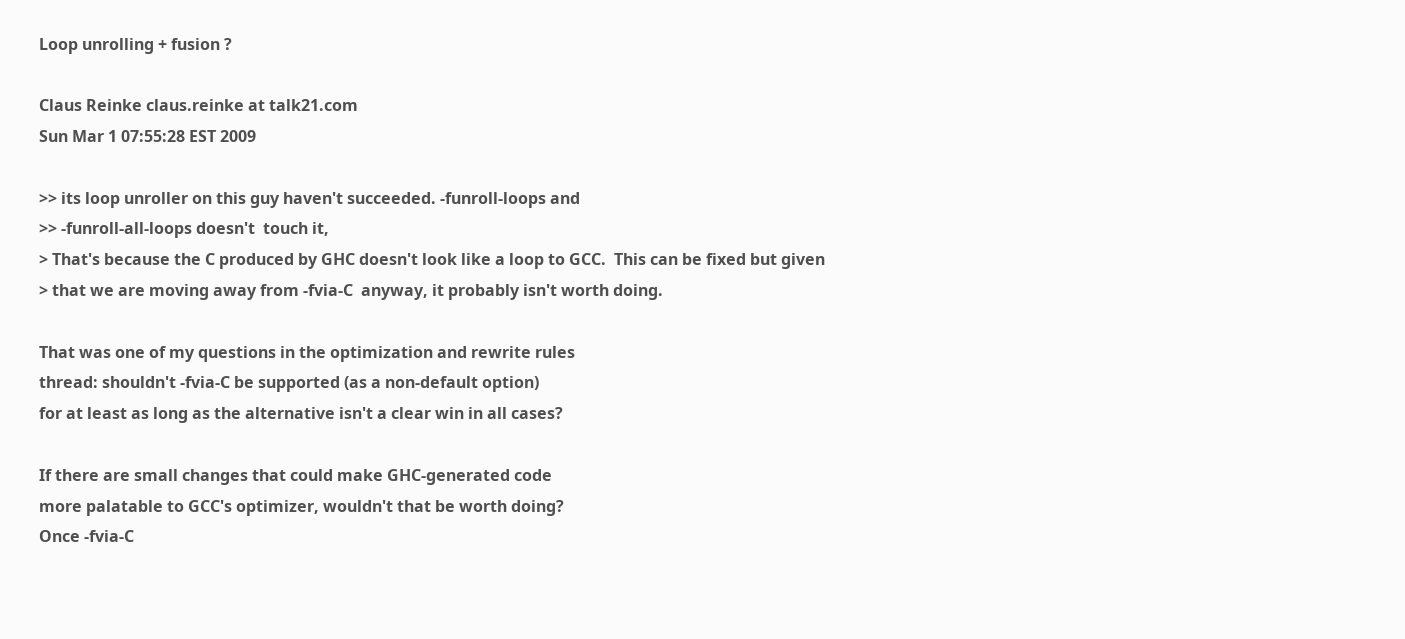Loop unrolling + fusion ?

Claus Reinke claus.reinke at talk21.com
Sun Mar 1 07:55:28 EST 2009

>> its loop unroller on this guy haven't succeeded. -funroll-loops and
>> -funroll-all-loops doesn't  touch it,
> That's because the C produced by GHC doesn't look like a loop to GCC.  This can be fixed but given
> that we are moving away from -fvia-C  anyway, it probably isn't worth doing.

That was one of my questions in the optimization and rewrite rules
thread: shouldn't -fvia-C be supported (as a non-default option)
for at least as long as the alternative isn't a clear win in all cases?

If there are small changes that could make GHC-generated code
more palatable to GCC's optimizer, wouldn't that be worth doing?
Once -fvia-C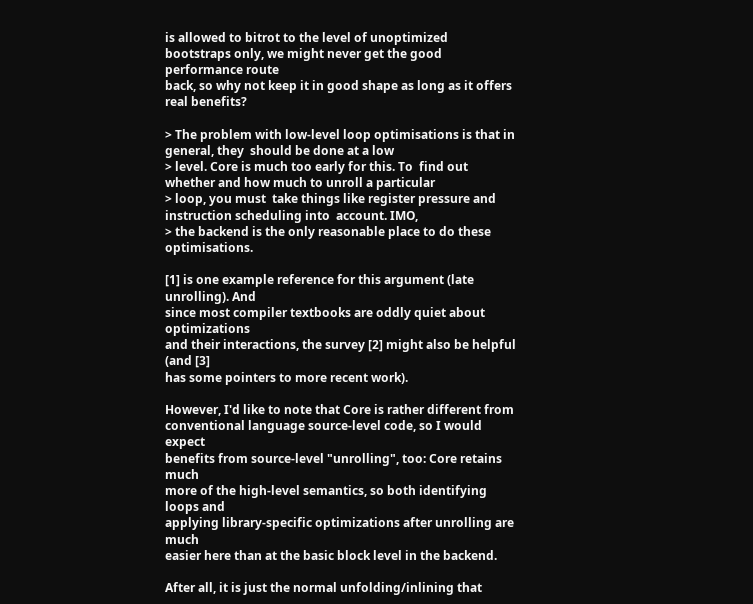is allowed to bitrot to the level of unoptimized
bootstraps only, we might never get the good performance route
back, so why not keep it in good shape as long as it offers real benefits?

> The problem with low-level loop optimisations is that in general, they  should be done at a low
> level. Core is much too early for this. To  find out whether and how much to unroll a particular
> loop, you must  take things like register pressure and instruction scheduling into  account. IMO,
> the backend is the only reasonable place to do these  optimisations.

[1] is one example reference for this argument (late unrolling). And
since most compiler textbooks are oddly quiet about optimizations
and their interactions, the survey [2] might also be helpful (and [3]
has some pointers to more recent work).

However, I'd like to note that Core is rather different from
conventional language source-level code, so I would expect
benefits from source-level "unrolling", too: Core retains much
more of the high-level semantics, so both identifying loops and
applying library-specific optimizations after unrolling are much
easier here than at the basic block level in the backend.

After all, it is just the normal unfolding/inlining that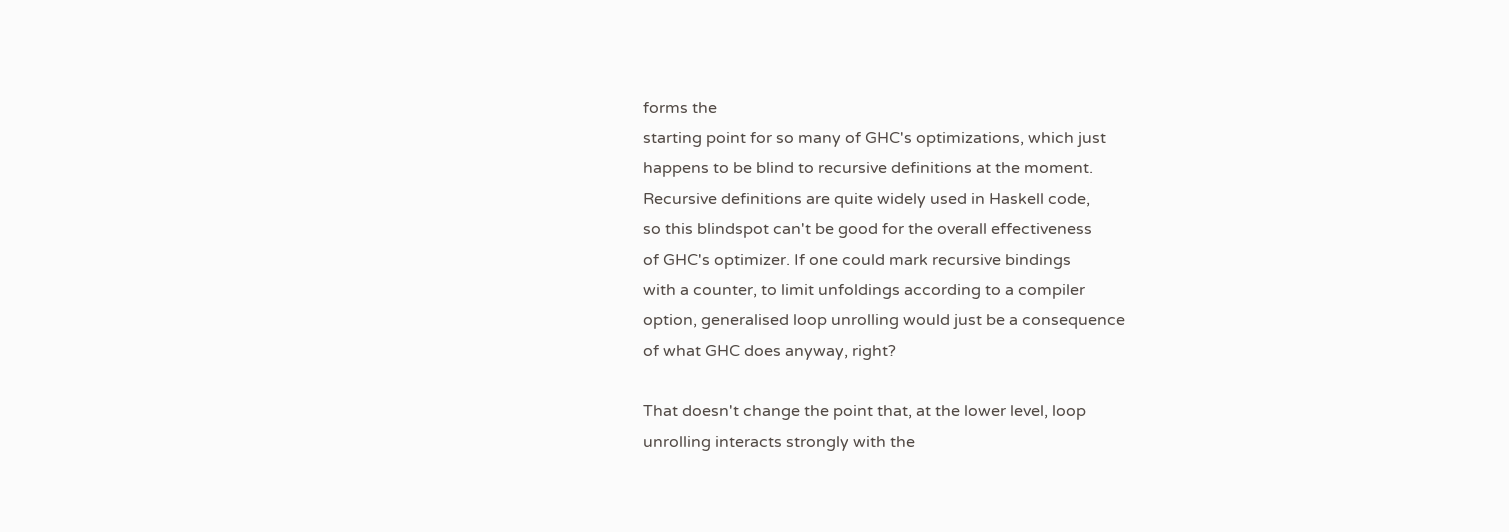forms the
starting point for so many of GHC's optimizations, which just
happens to be blind to recursive definitions at the moment.
Recursive definitions are quite widely used in Haskell code,
so this blindspot can't be good for the overall effectiveness
of GHC's optimizer. If one could mark recursive bindings
with a counter, to limit unfoldings according to a compiler
option, generalised loop unrolling would just be a consequence
of what GHC does anyway, right?

That doesn't change the point that, at the lower level, loop
unrolling interacts strongly with the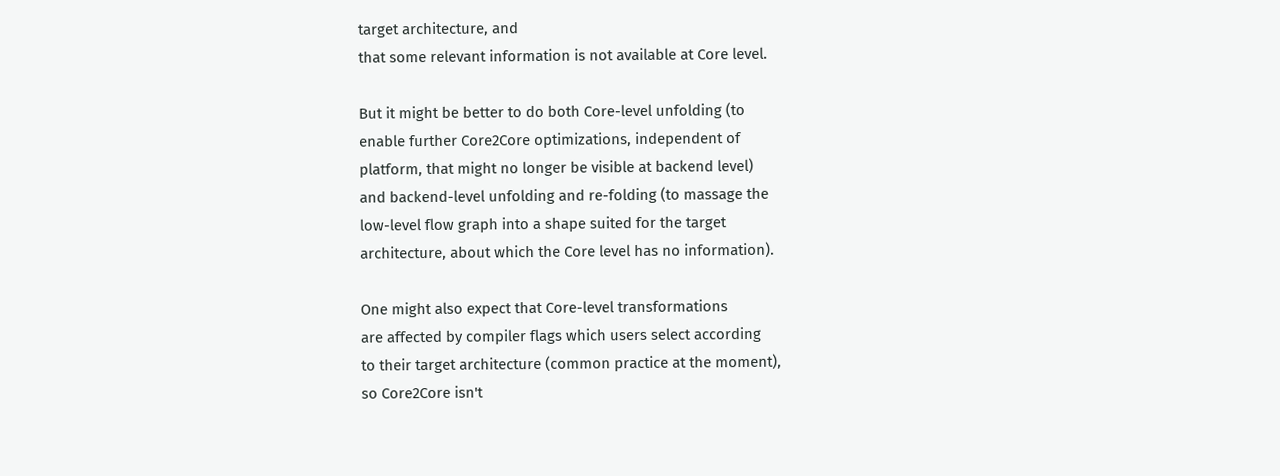target architecture, and
that some relevant information is not available at Core level.

But it might be better to do both Core-level unfolding (to
enable further Core2Core optimizations, independent of
platform, that might no longer be visible at backend level)
and backend-level unfolding and re-folding (to massage the
low-level flow graph into a shape suited for the target
architecture, about which the Core level has no information).

One might also expect that Core-level transformations
are affected by compiler flags which users select according
to their target architecture (common practice at the moment),
so Core2Core isn't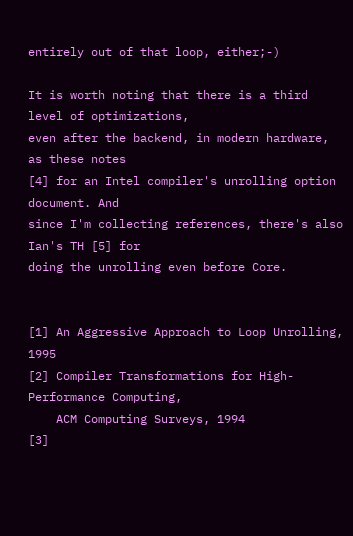entirely out of that loop, either;-)

It is worth noting that there is a third level of optimizations,
even after the backend, in modern hardware, as these notes
[4] for an Intel compiler's unrolling option document. And
since I'm collecting references, there's also Ian's TH [5] for
doing the unrolling even before Core.


[1] An Aggressive Approach to Loop Unrolling, 1995
[2] Compiler Transformations for High-Performance Computing,
    ACM Computing Surveys, 1994
[3]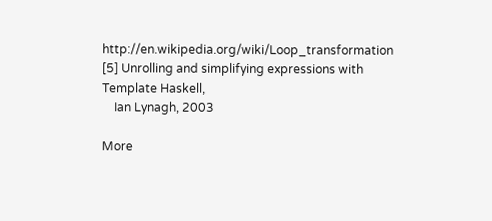http://en.wikipedia.org/wiki/Loop_transformation
[5] Unrolling and simplifying expressions with Template Haskell,
    Ian Lynagh, 2003

More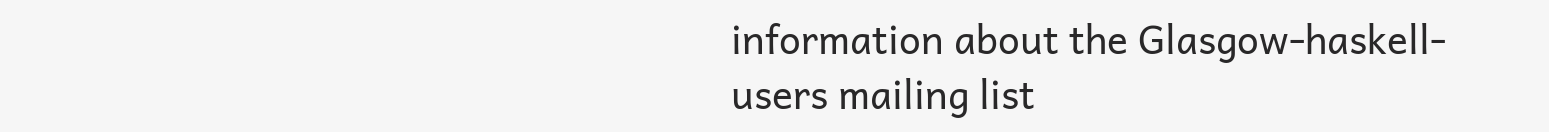information about the Glasgow-haskell-users mailing list